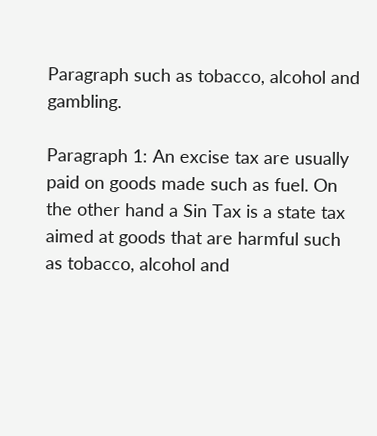Paragraph such as tobacco, alcohol and gambling.

Paragraph 1: An excise tax are usually paid on goods made such as fuel. On the other hand a Sin Tax is a state tax aimed at goods that are harmful such as tobacco, alcohol and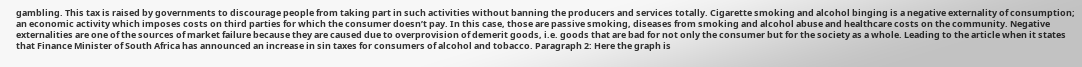gambling. This tax is raised by governments to discourage people from taking part in such activities without banning the producers and services totally. Cigarette smoking and alcohol binging is a negative externality of consumption; an economic activity which imposes costs on third parties for which the consumer doesn’t pay. In this case, those are passive smoking, diseases from smoking and alcohol abuse and healthcare costs on the community. Negative externalities are one of the sources of market failure because they are caused due to overprovision of demerit goods, i.e. goods that are bad for not only the consumer but for the society as a whole. Leading to the article when it states that Finance Minister of South Africa has announced an increase in sin taxes for consumers of alcohol and tobacco. Paragraph 2: Here the graph is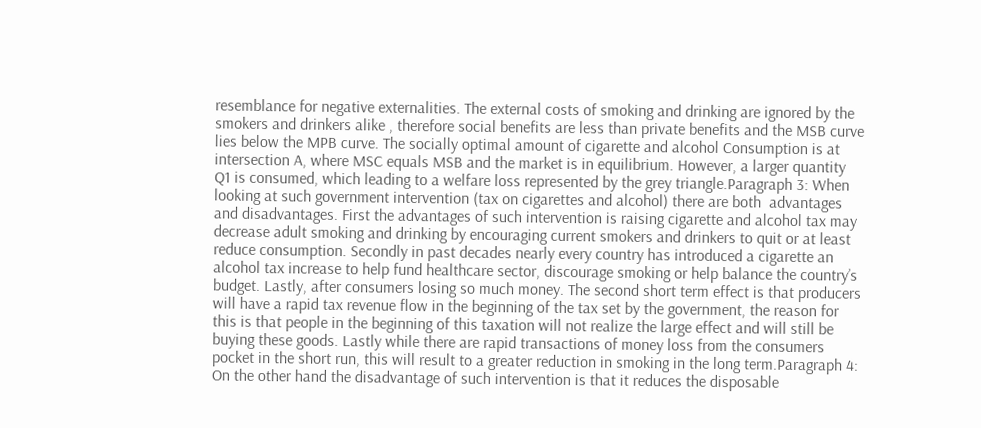resemblance for negative externalities. The external costs of smoking and drinking are ignored by the smokers and drinkers alike , therefore social benefits are less than private benefits and the MSB curve lies below the MPB curve. The socially optimal amount of cigarette and alcohol Consumption is at intersection A, where MSC equals MSB and the market is in equilibrium. However, a larger quantity Q1 is consumed, which leading to a welfare loss represented by the grey triangle.Paragraph 3: When looking at such government intervention (tax on cigarettes and alcohol) there are both  advantages and disadvantages. First the advantages of such intervention is raising cigarette and alcohol tax may decrease adult smoking and drinking by encouraging current smokers and drinkers to quit or at least reduce consumption. Secondly in past decades nearly every country has introduced a cigarette an alcohol tax increase to help fund healthcare sector, discourage smoking or help balance the country’s budget. Lastly, after consumers losing so much money. The second short term effect is that producers will have a rapid tax revenue flow in the beginning of the tax set by the government, the reason for this is that people in the beginning of this taxation will not realize the large effect and will still be buying these goods. Lastly while there are rapid transactions of money loss from the consumers pocket in the short run, this will result to a greater reduction in smoking in the long term.Paragraph 4: On the other hand the disadvantage of such intervention is that it reduces the disposable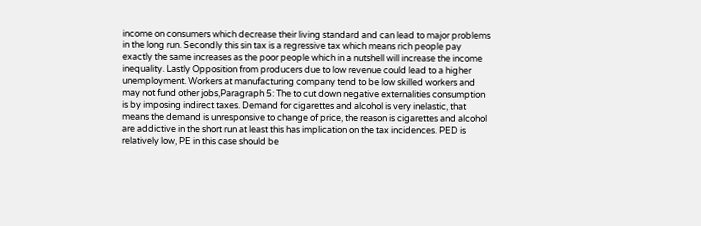income on consumers which decrease their living standard and can lead to major problems in the long run. Secondly this sin tax is a regressive tax which means rich people pay exactly the same increases as the poor people which in a nutshell will increase the income inequality. Lastly Opposition from producers due to low revenue could lead to a higher unemployment. Workers at manufacturing company tend to be low skilled workers and may not fund other jobs,Paragraph 5: The to cut down negative externalities consumption is by imposing indirect taxes. Demand for cigarettes and alcohol is very inelastic, that means the demand is unresponsive to change of price, the reason is cigarettes and alcohol are addictive in the short run at least this has implication on the tax incidences. PED is relatively low, PE in this case should be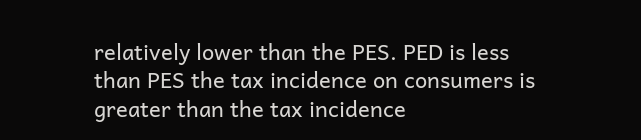relatively lower than the PES. PED is less than PES the tax incidence on consumers is greater than the tax incidence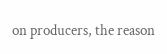on producers, the reason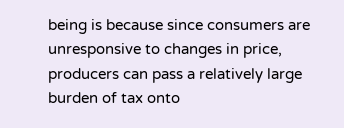being is because since consumers are unresponsive to changes in price, producers can pass a relatively large burden of tax onto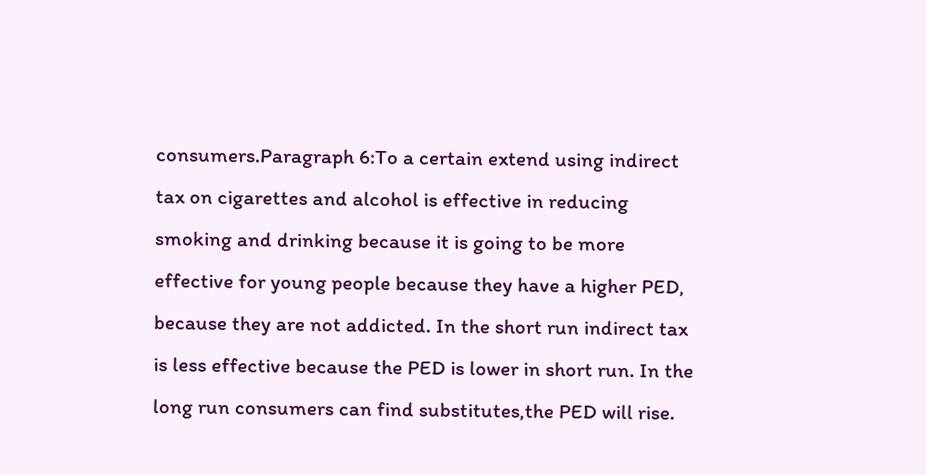consumers.Paragraph 6:To a certain extend using indirect tax on cigarettes and alcohol is effective in reducing smoking and drinking because it is going to be more effective for young people because they have a higher PED, because they are not addicted. In the short run indirect tax is less effective because the PED is lower in short run. In the long run consumers can find substitutes,the PED will rise.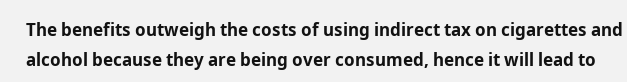The benefits outweigh the costs of using indirect tax on cigarettes and alcohol because they are being over consumed, hence it will lead to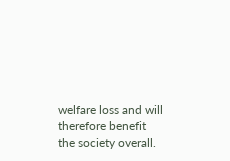welfare loss and will therefore benefit the society overall.